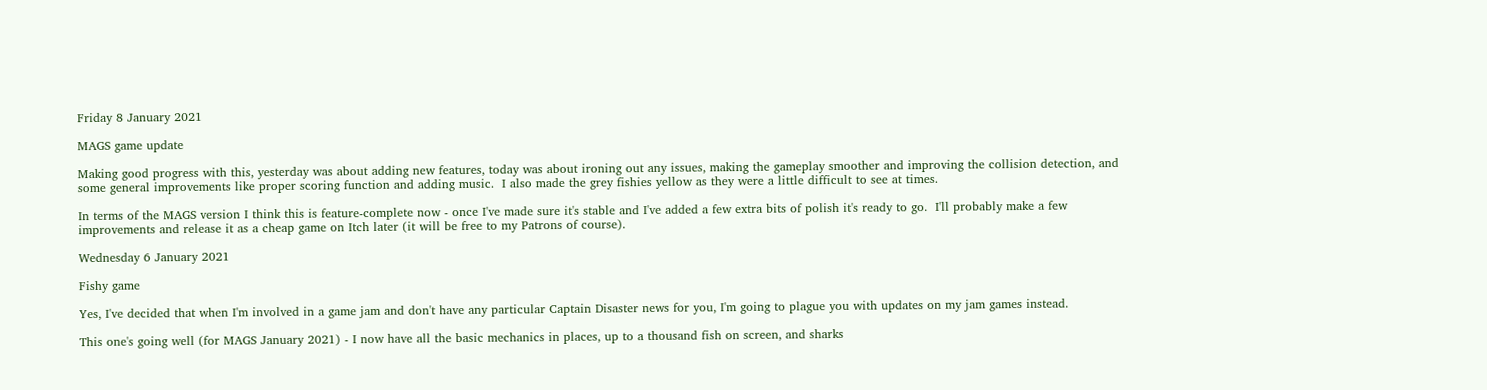Friday 8 January 2021

MAGS game update

Making good progress with this, yesterday was about adding new features, today was about ironing out any issues, making the gameplay smoother and improving the collision detection, and some general improvements like proper scoring function and adding music.  I also made the grey fishies yellow as they were a little difficult to see at times.

In terms of the MAGS version I think this is feature-complete now - once I've made sure it's stable and I've added a few extra bits of polish it's ready to go.  I'll probably make a few improvements and release it as a cheap game on Itch later (it will be free to my Patrons of course).

Wednesday 6 January 2021

Fishy game

Yes, I've decided that when I'm involved in a game jam and don't have any particular Captain Disaster news for you, I'm going to plague you with updates on my jam games instead.

This one's going well (for MAGS January 2021) - I now have all the basic mechanics in places, up to a thousand fish on screen, and sharks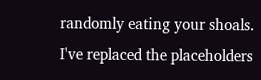randomly eating your shoals.   I've replaced the placeholders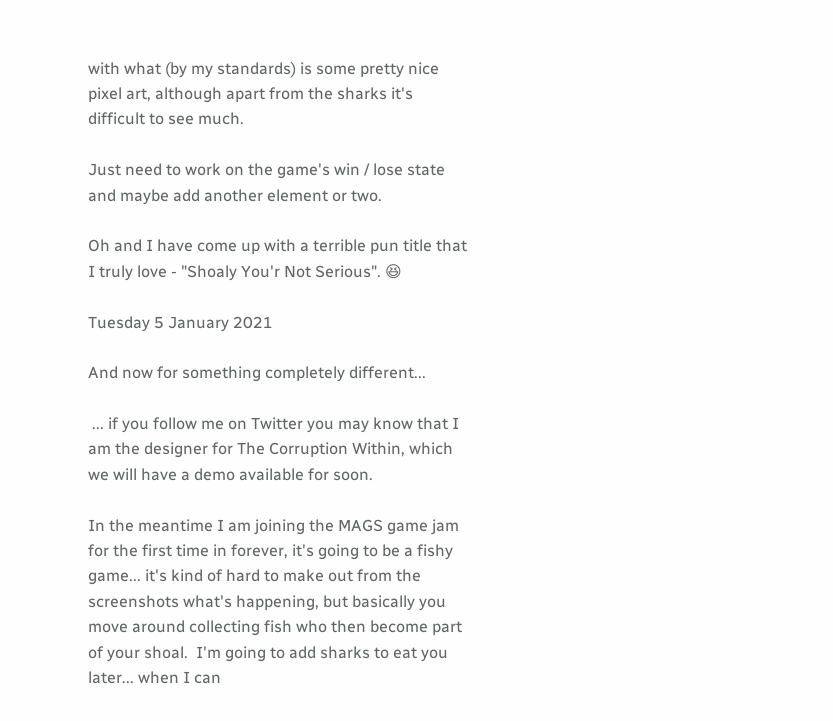with what (by my standards) is some pretty nice pixel art, although apart from the sharks it's difficult to see much.

Just need to work on the game's win / lose state and maybe add another element or two.

Oh and I have come up with a terrible pun title that I truly love - "Shoaly You'r Not Serious". 😆

Tuesday 5 January 2021

And now for something completely different...

 ... if you follow me on Twitter you may know that I am the designer for The Corruption Within, which we will have a demo available for soon.

In the meantime I am joining the MAGS game jam for the first time in forever, it's going to be a fishy game... it's kind of hard to make out from the screenshots what's happening, but basically you move around collecting fish who then become part of your shoal.  I'm going to add sharks to eat you later... when I can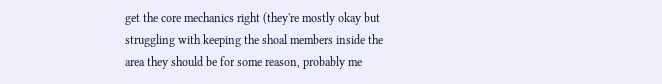get the core mechanics right (they're mostly okay but struggling with keeping the shoal members inside the area they should be for some reason, probably me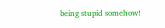being stupid somehow!